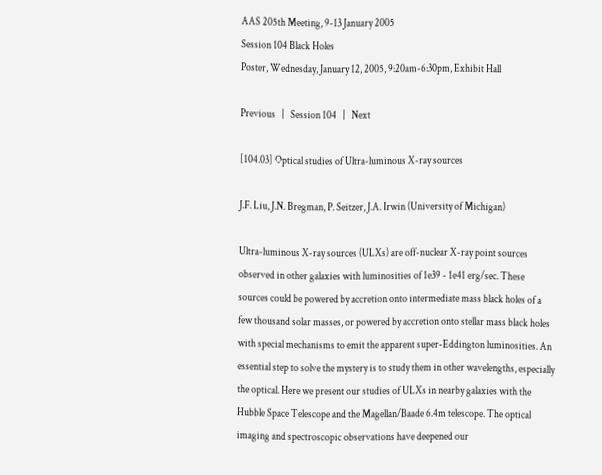AAS 205th Meeting, 9-13 January 2005
Session 104 Black Holes
Poster, Wednesday, January 12, 2005, 9:20am-6:30pm, Exhibit Hall

Previous   |   Session 104   |   Next

[104.03] Optical studies of Ultra-luminous X-ray sources

J.F. Liu, J.N. Bregman, P. Seitzer, J.A. Irwin (University of Michigan)

Ultra-luminous X-ray sources (ULXs) are off-nuclear X-ray point sources observed in other galaxies with luminosities of 1e39 - 1e41 erg/sec. These sources could be powered by accretion onto intermediate mass black holes of a few thousand solar masses, or powered by accretion onto stellar mass black holes with special mechanisms to emit the apparent super-Eddington luminosities. An essential step to solve the mystery is to study them in other wavelengths, especially the optical. Here we present our studies of ULXs in nearby galaxies with the Hubble Space Telescope and the Magellan/Baade 6.4m telescope. The optical imaging and spectroscopic observations have deepened our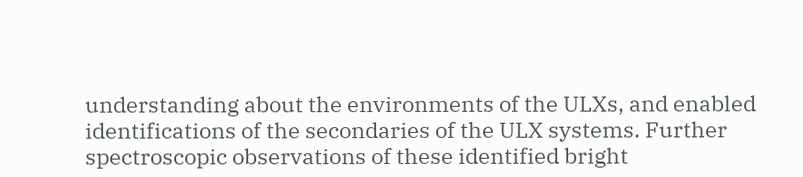understanding about the environments of the ULXs, and enabled identifications of the secondaries of the ULX systems. Further spectroscopic observations of these identified bright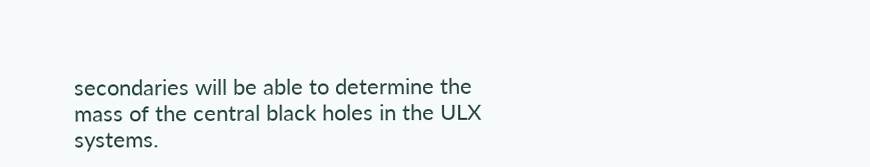secondaries will be able to determine the mass of the central black holes in the ULX systems.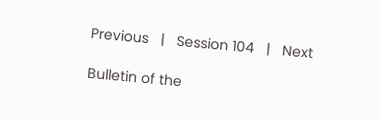Previous   |   Session 104   |   Next

Bulletin of the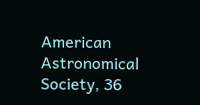American Astronomical Society, 36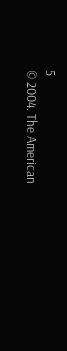5
© 2004. The American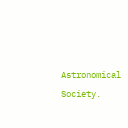Astronomical Society.